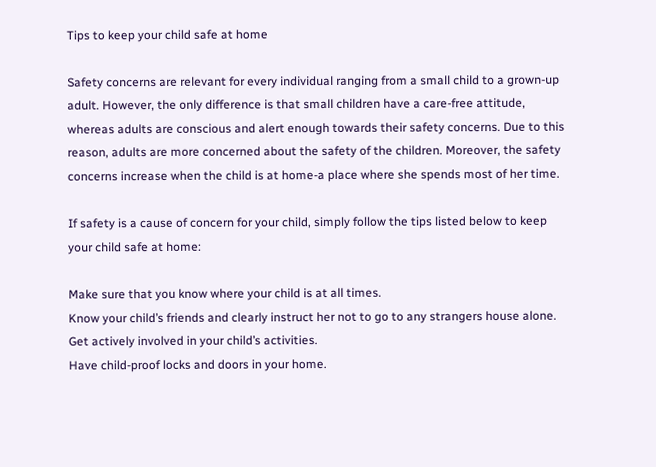Tips to keep your child safe at home

Safety concerns are relevant for every individual ranging from a small child to a grown-up adult. However, the only difference is that small children have a care-free attitude, whereas adults are conscious and alert enough towards their safety concerns. Due to this reason, adults are more concerned about the safety of the children. Moreover, the safety concerns increase when the child is at home-a place where she spends most of her time.

If safety is a cause of concern for your child, simply follow the tips listed below to keep your child safe at home:

Make sure that you know where your child is at all times.
Know your child’s friends and clearly instruct her not to go to any strangers house alone.
Get actively involved in your child’s activities.
Have child-proof locks and doors in your home.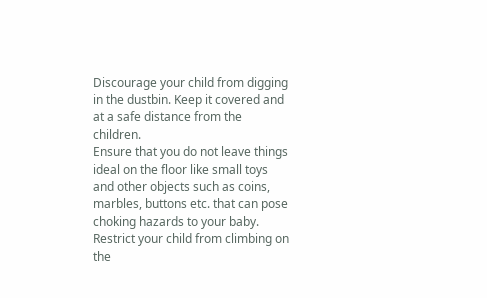Discourage your child from digging in the dustbin. Keep it covered and at a safe distance from the children.
Ensure that you do not leave things ideal on the floor like small toys and other objects such as coins, marbles, buttons etc. that can pose choking hazards to your baby.
Restrict your child from climbing on the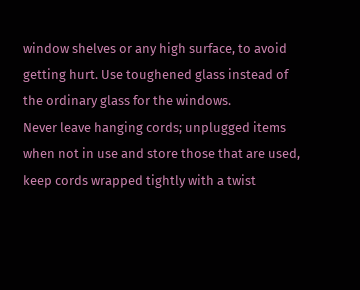window shelves or any high surface, to avoid getting hurt. Use toughened glass instead of the ordinary glass for the windows.
Never leave hanging cords; unplugged items when not in use and store those that are used, keep cords wrapped tightly with a twist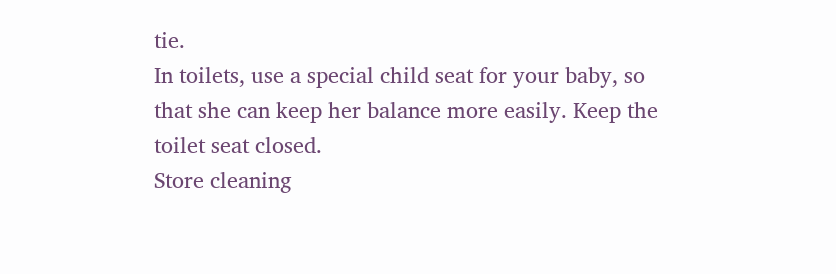tie.
In toilets, use a special child seat for your baby, so that she can keep her balance more easily. Keep the toilet seat closed.
Store cleaning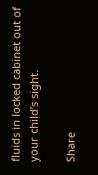fluids in locked cabinet out of your child’s sight.

Share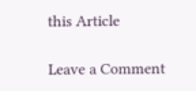this Article

Leave a Comment